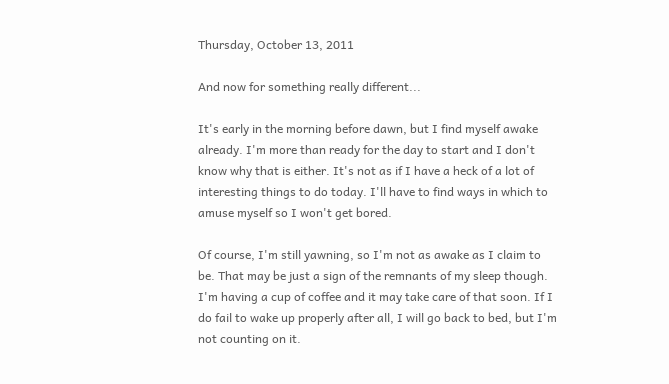Thursday, October 13, 2011

And now for something really different...

It's early in the morning before dawn, but I find myself awake already. I'm more than ready for the day to start and I don't know why that is either. It's not as if I have a heck of a lot of interesting things to do today. I'll have to find ways in which to amuse myself so I won't get bored.

Of course, I'm still yawning, so I'm not as awake as I claim to be. That may be just a sign of the remnants of my sleep though. I'm having a cup of coffee and it may take care of that soon. If I do fail to wake up properly after all, I will go back to bed, but I'm not counting on it.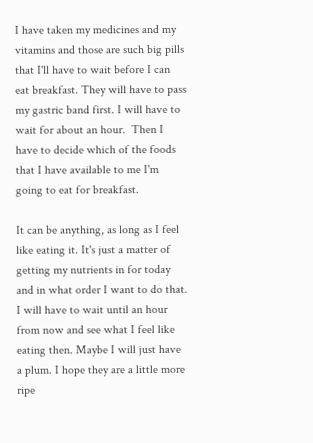I have taken my medicines and my vitamins and those are such big pills that I'll have to wait before I can eat breakfast. They will have to pass my gastric band first. I will have to wait for about an hour.  Then I have to decide which of the foods that I have available to me I'm going to eat for breakfast.

It can be anything, as long as I feel like eating it. It's just a matter of getting my nutrients in for today and in what order I want to do that. I will have to wait until an hour from now and see what I feel like eating then. Maybe I will just have a plum. I hope they are a little more ripe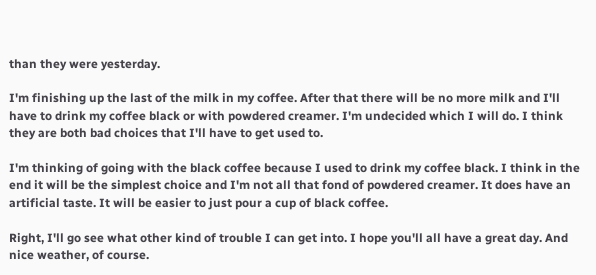than they were yesterday.

I'm finishing up the last of the milk in my coffee. After that there will be no more milk and I'll have to drink my coffee black or with powdered creamer. I'm undecided which I will do. I think they are both bad choices that I'll have to get used to.

I'm thinking of going with the black coffee because I used to drink my coffee black. I think in the end it will be the simplest choice and I'm not all that fond of powdered creamer. It does have an artificial taste. It will be easier to just pour a cup of black coffee.

Right, I'll go see what other kind of trouble I can get into. I hope you'll all have a great day. And nice weather, of course.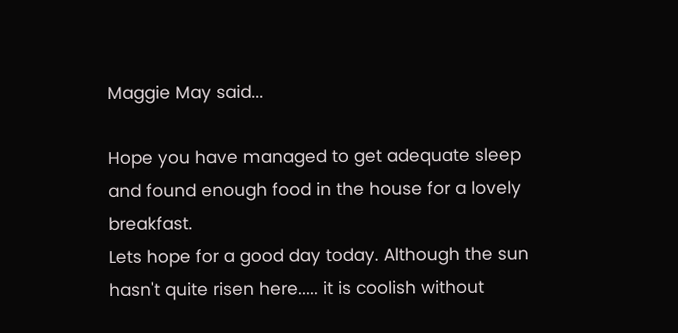Maggie May said...

Hope you have managed to get adequate sleep and found enough food in the house for a lovely breakfast.
Lets hope for a good day today. Although the sun hasn't quite risen here..... it is coolish without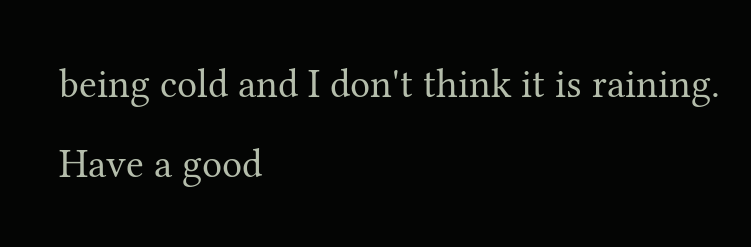being cold and I don't think it is raining.
Have a good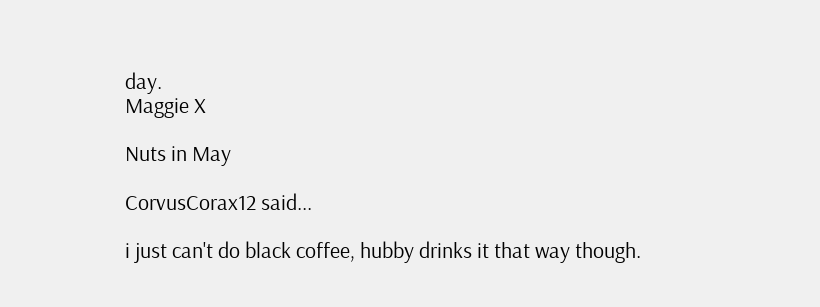day.
Maggie X

Nuts in May

CorvusCorax12 said...

i just can't do black coffee, hubby drinks it that way though.